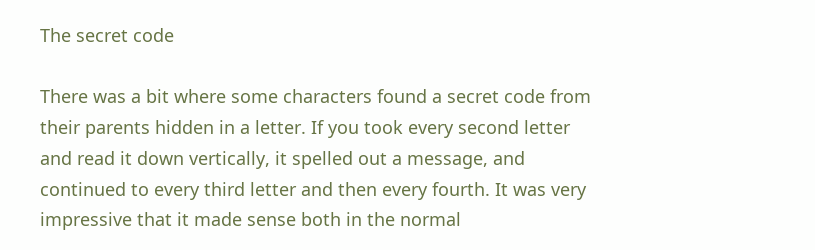The secret code

There was a bit where some characters found a secret code from their parents hidden in a letter. If you took every second letter and read it down vertically, it spelled out a message, and continued to every third letter and then every fourth. It was very impressive that it made sense both in the normal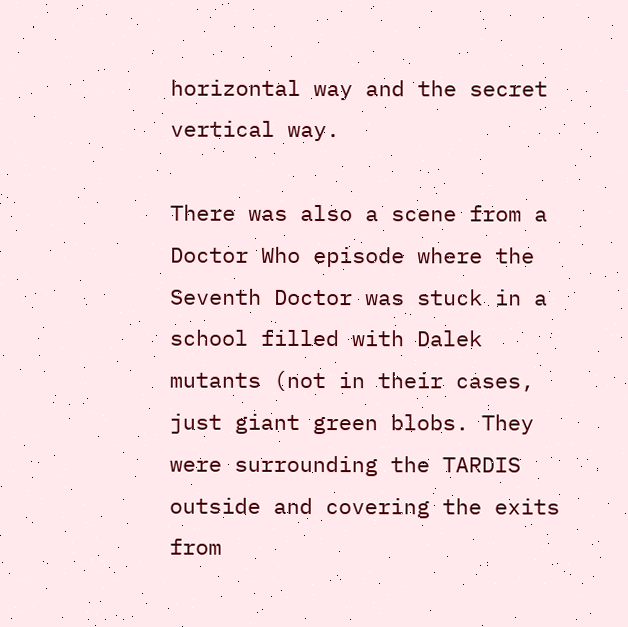horizontal way and the secret vertical way.

There was also a scene from a Doctor Who episode where the Seventh Doctor was stuck in a school filled with Dalek mutants (not in their cases, just giant green blobs. They were surrounding the TARDIS outside and covering the exits from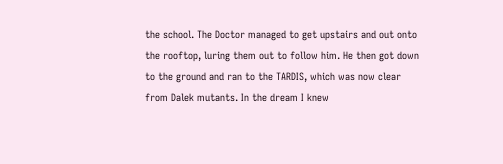the school. The Doctor managed to get upstairs and out onto the rooftop, luring them out to follow him. He then got down to the ground and ran to the TARDIS, which was now clear from Dalek mutants. In the dream I knew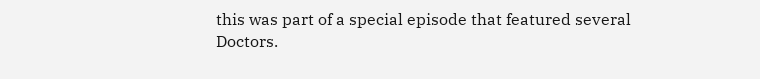this was part of a special episode that featured several Doctors.